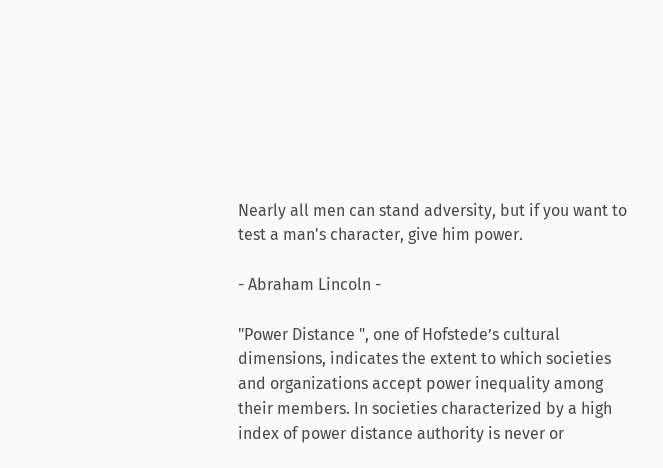Nearly all men can stand adversity, but if you want to test a man's character, give him power.

- Abraham Lincoln -

"Power Distance ", one of Hofstede’s cultural dimensions, indicates the extent to which societies and organizations accept power inequality among their members. In societies characterized by a high index of power distance authority is never or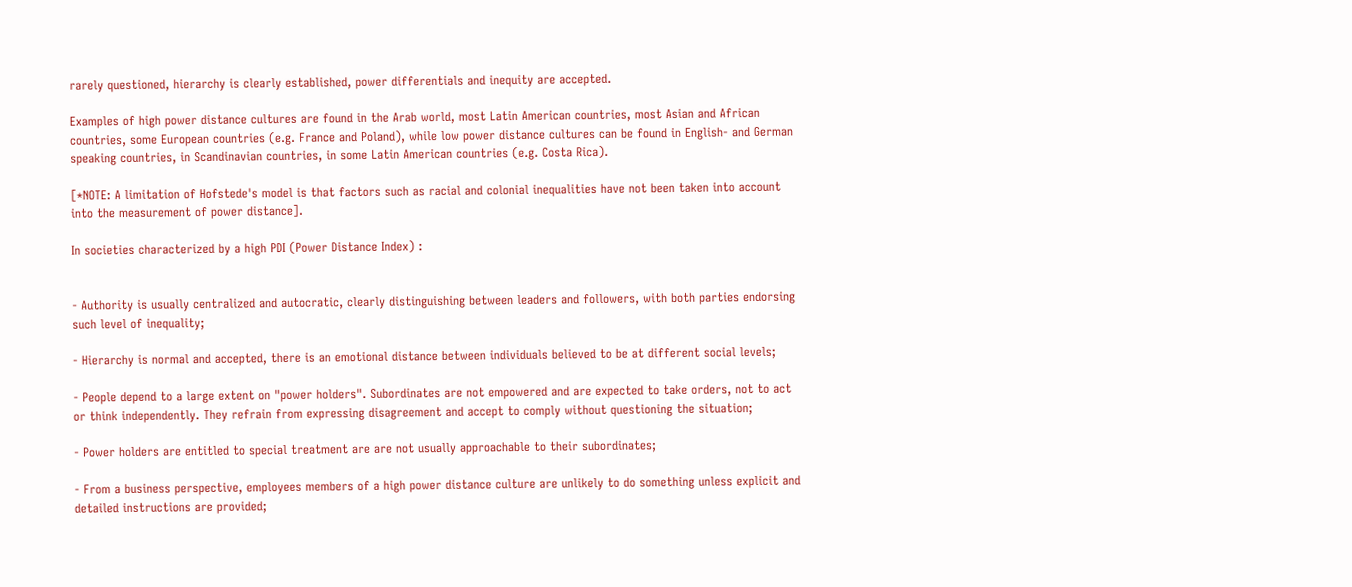rarely questioned, hierarchy is clearly established, power differentials and inequity are accepted.

Examples of high power distance cultures are found in the Arab world, most Latin American countries, most Asian and African countries, some European countries (e.g. France and Poland), while low power distance cultures can be found in English- and German speaking countries, in Scandinavian countries, in some Latin American countries (e.g. Costa Rica).

[*NOTE: A limitation of Hofstede's model is that factors such as racial and colonial inequalities have not been taken into account into the measurement of power distance].

In societies characterized by a high PDI (Power Distance Index) :


- Authority is usually centralized and autocratic, clearly distinguishing between leaders and followers, with both parties endorsing such level of inequality;

- Hierarchy is normal and accepted, there is an emotional distance between individuals believed to be at different social levels;

- People depend to a large extent on "power holders". Subordinates are not empowered and are expected to take orders, not to act or think independently. They refrain from expressing disagreement and accept to comply without questioning the situation;

- Power holders are entitled to special treatment are are not usually approachable to their subordinates;

- From a business perspective, employees members of a high power distance culture are unlikely to do something unless explicit and detailed instructions are provided;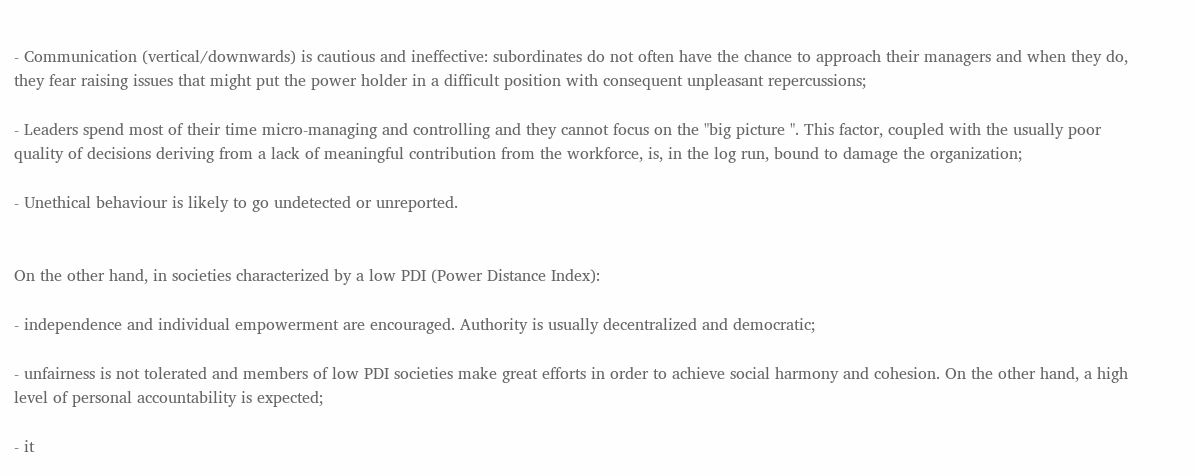- Communication (vertical/downwards) is cautious and ineffective: subordinates do not often have the chance to approach their managers and when they do, they fear raising issues that might put the power holder in a difficult position with consequent unpleasant repercussions;

- Leaders spend most of their time micro-managing and controlling and they cannot focus on the "big picture ". This factor, coupled with the usually poor quality of decisions deriving from a lack of meaningful contribution from the workforce, is, in the log run, bound to damage the organization;

- Unethical behaviour is likely to go undetected or unreported.


On the other hand, in societies characterized by a low PDI (Power Distance Index):

- independence and individual empowerment are encouraged. Authority is usually decentralized and democratic;

- unfairness is not tolerated and members of low PDI societies make great efforts in order to achieve social harmony and cohesion. On the other hand, a high level of personal accountability is expected;

- it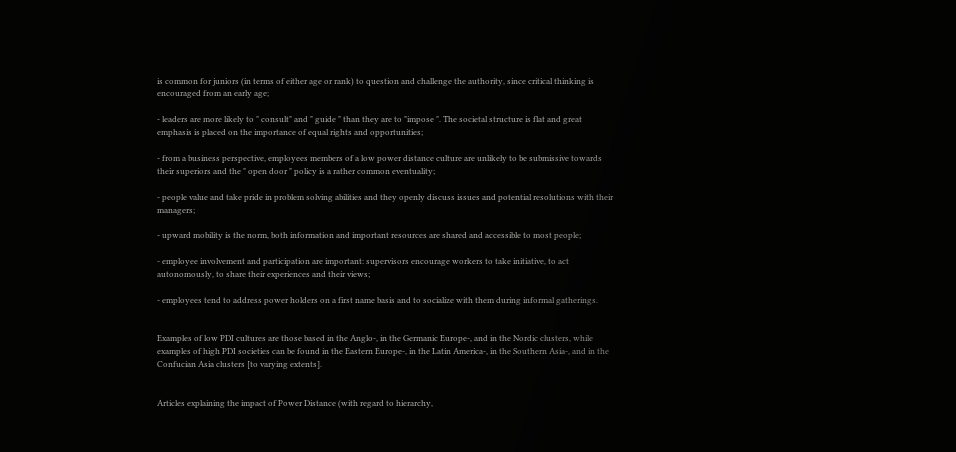is common for juniors (in terms of either age or rank) to question and challenge the authority, since critical thinking is encouraged from an early age;

- leaders are more likely to " consult" and " guide " than they are to "impose ". The societal structure is flat and great emphasis is placed on the importance of equal rights and opportunities;

- from a business perspective, employees members of a low power distance culture are unlikely to be submissive towards their superiors and the " open door " policy is a rather common eventuality;

- people value and take pride in problem solving abilities and they openly discuss issues and potential resolutions with their managers;

- upward mobility is the norm, both information and important resources are shared and accessible to most people;

- employee involvement and participation are important: supervisors encourage workers to take initiative, to act autonomously, to share their experiences and their views;

- employees tend to address power holders on a first name basis and to socialize with them during informal gatherings.


Examples of low PDI cultures are those based in the Anglo-, in the Germanic Europe-, and in the Nordic clusters, while examples of high PDI societies can be found in the Eastern Europe-, in the Latin America-, in the Southern Asia-, and in the Confucian Asia clusters [to varying extents].


Articles explaining the impact of Power Distance (with regard to hierarchy,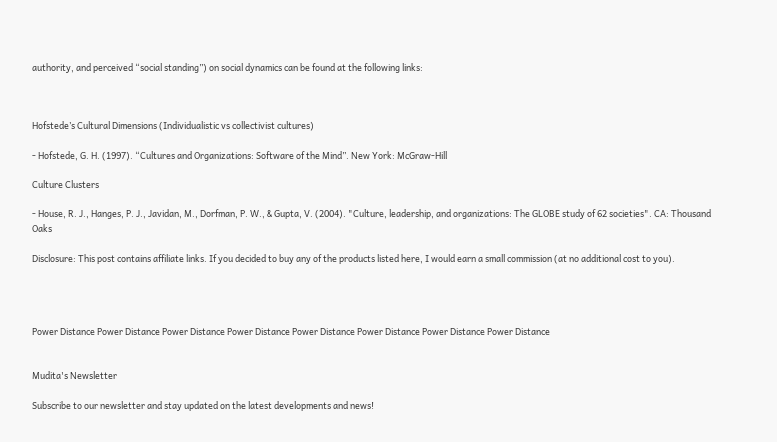authority, and perceived “social standing”) on social dynamics can be found at the following links:



Hofstede’s Cultural Dimensions (Individualistic vs collectivist cultures)

- Hofstede, G. H. (1997). “Cultures and Organizations: Software of the Mind”. New York: McGraw-Hill

Culture Clusters

- House, R. J., Hanges, P. J., Javidan, M., Dorfman, P. W., & Gupta, V. (2004). "Culture, leadership, and organizations: The GLOBE study of 62 societies". CA: Thousand Oaks

Disclosure: This post contains affiliate links. If you decided to buy any of the products listed here, I would earn a small commission (at no additional cost to you).




Power Distance Power Distance Power Distance Power Distance Power Distance Power Distance Power Distance Power Distance


Mudita's Newsletter

Subscribe to our newsletter and stay updated on the latest developments and news!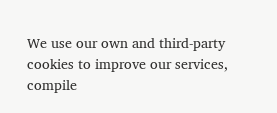We use our own and third-party cookies to improve our services, compile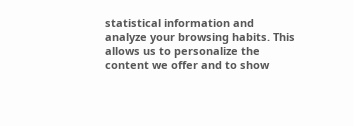statistical information and analyze your browsing habits. This allows us to personalize the content we offer and to show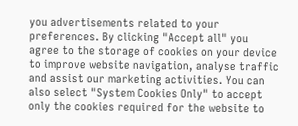you advertisements related to your preferences. By clicking "Accept all" you agree to the storage of cookies on your device to improve website navigation, analyse traffic and assist our marketing activities. You can also select "System Cookies Only" to accept only the cookies required for the website to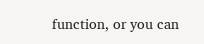function, or you can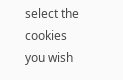select the cookies you wish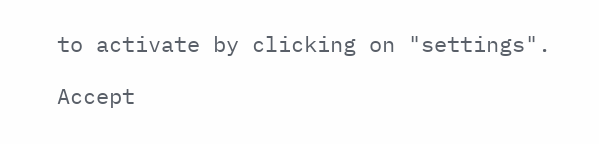to activate by clicking on "settings".

Accept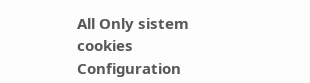All Only sistem cookies Configuration